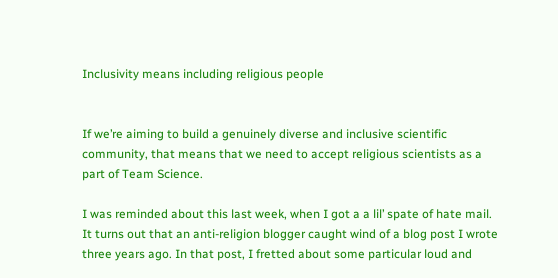Inclusivity means including religious people


If we’re aiming to build a genuinely diverse and inclusive scientific community, that means that we need to accept religious scientists as a part of Team Science.

I was reminded about this last week, when I got a a lil’ spate of hate mail. It turns out that an anti-religion blogger caught wind of a blog post I wrote three years ago. In that post, I fretted about some particular loud and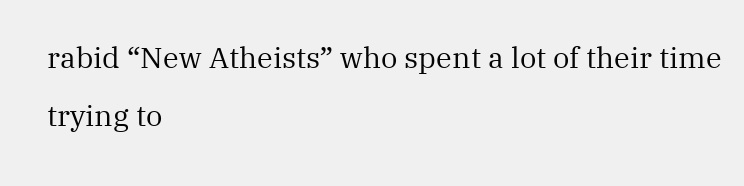rabid “New Atheists” who spent a lot of their time trying to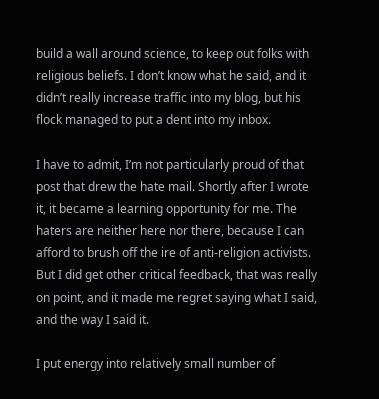build a wall around science, to keep out folks with religious beliefs. I don’t know what he said, and it didn’t really increase traffic into my blog, but his flock managed to put a dent into my inbox.

I have to admit, I’m not particularly proud of that post that drew the hate mail. Shortly after I wrote it, it became a learning opportunity for me. The haters are neither here nor there, because I can afford to brush off the ire of anti-religion activists. But I did get other critical feedback, that was really on point, and it made me regret saying what I said, and the way I said it.

I put energy into relatively small number of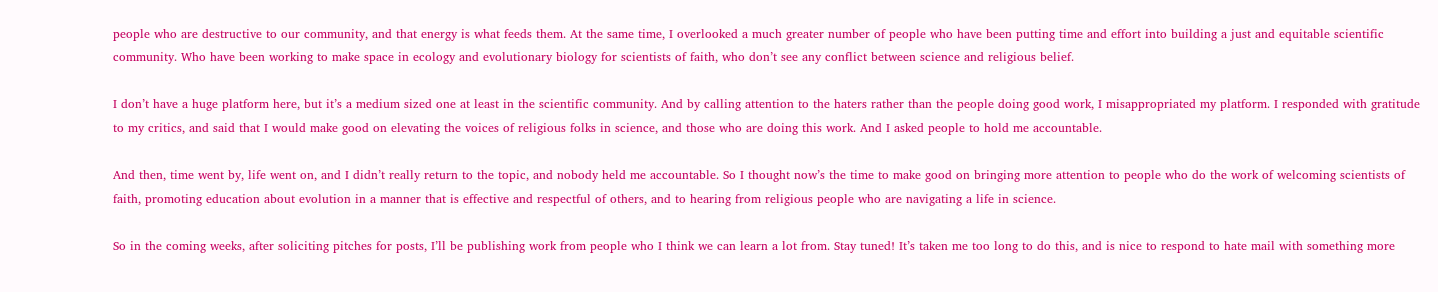people who are destructive to our community, and that energy is what feeds them. At the same time, I overlooked a much greater number of people who have been putting time and effort into building a just and equitable scientific community. Who have been working to make space in ecology and evolutionary biology for scientists of faith, who don’t see any conflict between science and religious belief.

I don’t have a huge platform here, but it’s a medium sized one at least in the scientific community. And by calling attention to the haters rather than the people doing good work, I misappropriated my platform. I responded with gratitude to my critics, and said that I would make good on elevating the voices of religious folks in science, and those who are doing this work. And I asked people to hold me accountable.

And then, time went by, life went on, and I didn’t really return to the topic, and nobody held me accountable. So I thought now’s the time to make good on bringing more attention to people who do the work of welcoming scientists of faith, promoting education about evolution in a manner that is effective and respectful of others, and to hearing from religious people who are navigating a life in science.

So in the coming weeks, after soliciting pitches for posts, I’ll be publishing work from people who I think we can learn a lot from. Stay tuned! It’s taken me too long to do this, and is nice to respond to hate mail with something more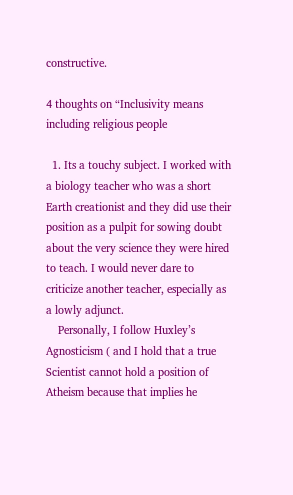constructive.

4 thoughts on “Inclusivity means including religious people

  1. Its a touchy subject. I worked with a biology teacher who was a short Earth creationist and they did use their position as a pulpit for sowing doubt about the very science they were hired to teach. I would never dare to criticize another teacher, especially as a lowly adjunct.
    Personally, I follow Huxley’s Agnosticism ( and I hold that a true Scientist cannot hold a position of Atheism because that implies he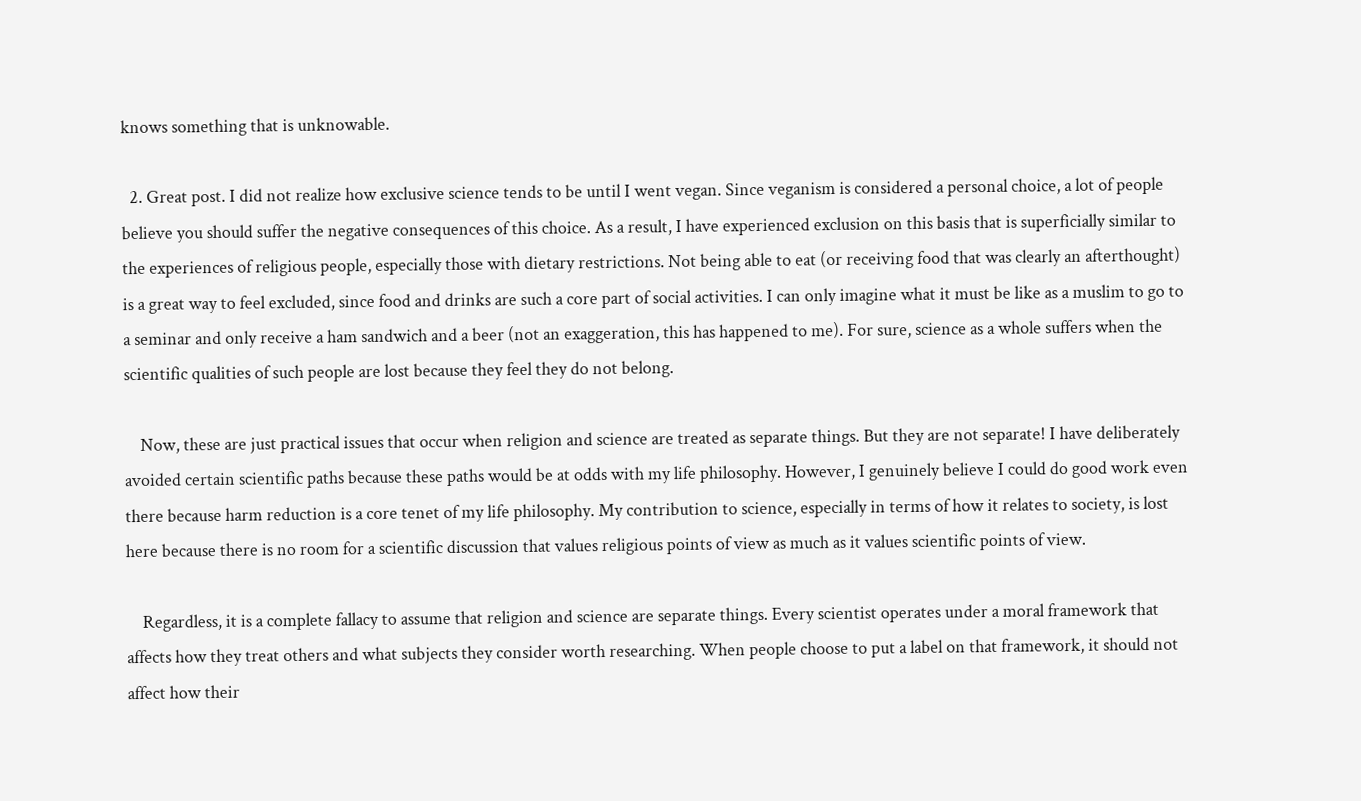knows something that is unknowable.

  2. Great post. I did not realize how exclusive science tends to be until I went vegan. Since veganism is considered a personal choice, a lot of people believe you should suffer the negative consequences of this choice. As a result, I have experienced exclusion on this basis that is superficially similar to the experiences of religious people, especially those with dietary restrictions. Not being able to eat (or receiving food that was clearly an afterthought) is a great way to feel excluded, since food and drinks are such a core part of social activities. I can only imagine what it must be like as a muslim to go to a seminar and only receive a ham sandwich and a beer (not an exaggeration, this has happened to me). For sure, science as a whole suffers when the scientific qualities of such people are lost because they feel they do not belong.

    Now, these are just practical issues that occur when religion and science are treated as separate things. But they are not separate! I have deliberately avoided certain scientific paths because these paths would be at odds with my life philosophy. However, I genuinely believe I could do good work even there because harm reduction is a core tenet of my life philosophy. My contribution to science, especially in terms of how it relates to society, is lost here because there is no room for a scientific discussion that values religious points of view as much as it values scientific points of view.

    Regardless, it is a complete fallacy to assume that religion and science are separate things. Every scientist operates under a moral framework that affects how they treat others and what subjects they consider worth researching. When people choose to put a label on that framework, it should not affect how their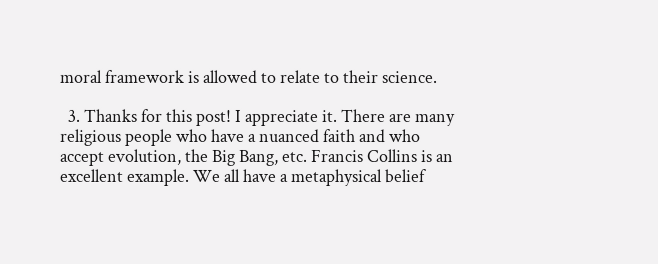moral framework is allowed to relate to their science.

  3. Thanks for this post! I appreciate it. There are many religious people who have a nuanced faith and who accept evolution, the Big Bang, etc. Francis Collins is an excellent example. We all have a metaphysical belief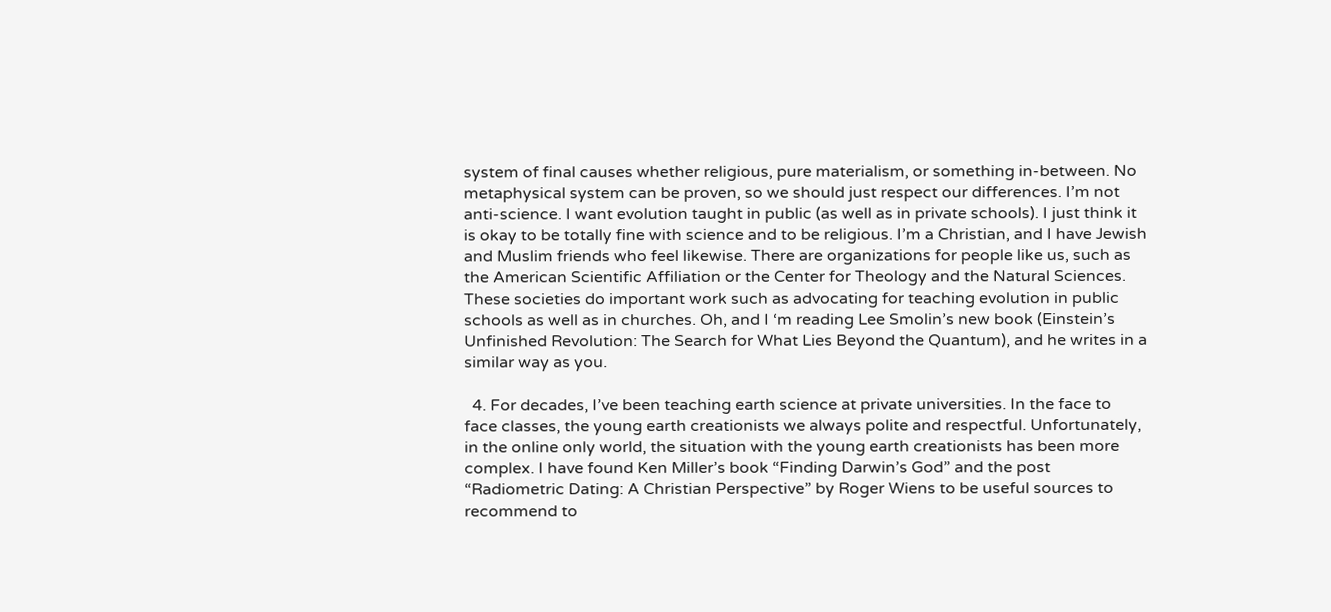system of final causes whether religious, pure materialism, or something in-between. No metaphysical system can be proven, so we should just respect our differences. I’m not anti-science. I want evolution taught in public (as well as in private schools). I just think it is okay to be totally fine with science and to be religious. I’m a Christian, and I have Jewish and Muslim friends who feel likewise. There are organizations for people like us, such as the American Scientific Affiliation or the Center for Theology and the Natural Sciences. These societies do important work such as advocating for teaching evolution in public schools as well as in churches. Oh, and I ‘m reading Lee Smolin’s new book (Einstein’s Unfinished Revolution: The Search for What Lies Beyond the Quantum), and he writes in a similar way as you.

  4. For decades, I’ve been teaching earth science at private universities. In the face to face classes, the young earth creationists we always polite and respectful. Unfortunately, in the online only world, the situation with the young earth creationists has been more complex. I have found Ken Miller’s book “Finding Darwin’s God” and the post “Radiometric Dating: A Christian Perspective” by Roger Wiens to be useful sources to recommend to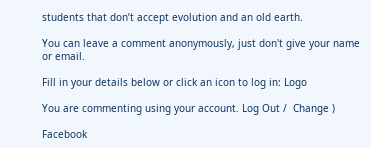students that don’t accept evolution and an old earth.

You can leave a comment anonymously, just don't give your name or email.

Fill in your details below or click an icon to log in: Logo

You are commenting using your account. Log Out /  Change )

Facebook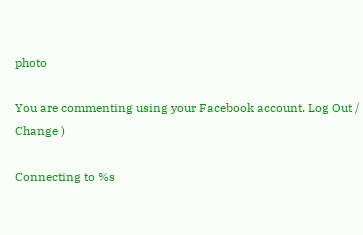photo

You are commenting using your Facebook account. Log Out /  Change )

Connecting to %s